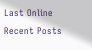Last Online
Recent Posts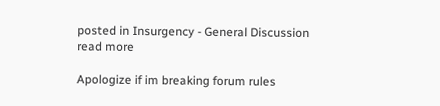posted in Insurgency - General Discussion read more

Apologize if im breaking forum rules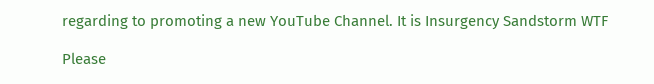regarding to promoting a new YouTube Channel. It is Insurgency Sandstorm WTF

Please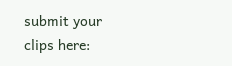submit your clips here: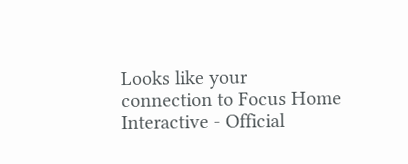Looks like your connection to Focus Home Interactive - Official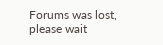Forums was lost, please wait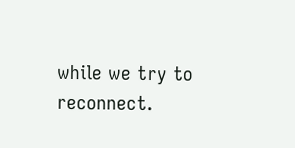while we try to reconnect.